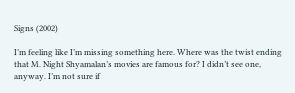Signs (2002)

I’m feeling like I’m missing something here. Where was the twist ending that M. Night Shyamalan’s movies are famous for? I didn’t see one, anyway. I’m not sure if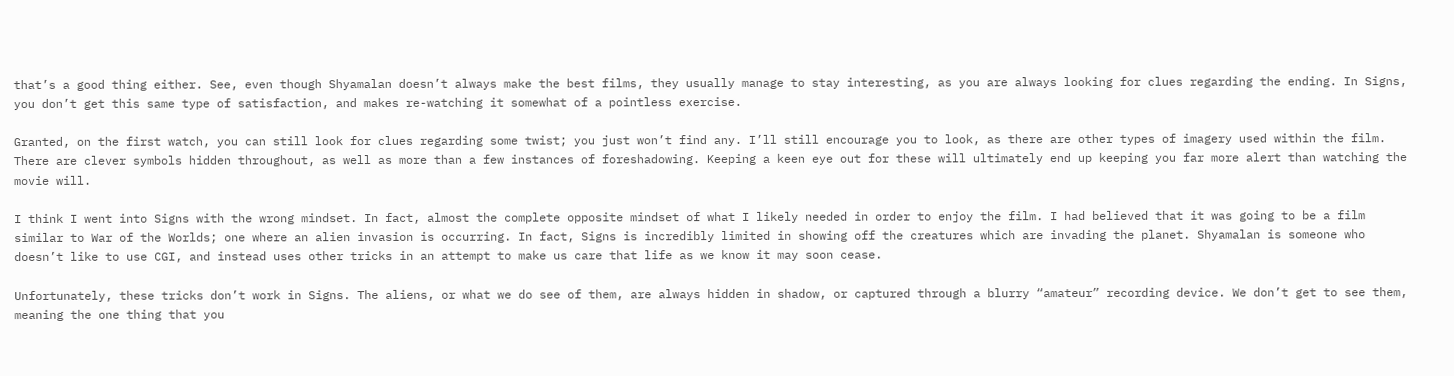that’s a good thing either. See, even though Shyamalan doesn’t always make the best films, they usually manage to stay interesting, as you are always looking for clues regarding the ending. In Signs, you don’t get this same type of satisfaction, and makes re-watching it somewhat of a pointless exercise.

Granted, on the first watch, you can still look for clues regarding some twist; you just won’t find any. I’ll still encourage you to look, as there are other types of imagery used within the film. There are clever symbols hidden throughout, as well as more than a few instances of foreshadowing. Keeping a keen eye out for these will ultimately end up keeping you far more alert than watching the movie will.

I think I went into Signs with the wrong mindset. In fact, almost the complete opposite mindset of what I likely needed in order to enjoy the film. I had believed that it was going to be a film similar to War of the Worlds; one where an alien invasion is occurring. In fact, Signs is incredibly limited in showing off the creatures which are invading the planet. Shyamalan is someone who doesn’t like to use CGI, and instead uses other tricks in an attempt to make us care that life as we know it may soon cease.

Unfortunately, these tricks don’t work in Signs. The aliens, or what we do see of them, are always hidden in shadow, or captured through a blurry “amateur” recording device. We don’t get to see them, meaning the one thing that you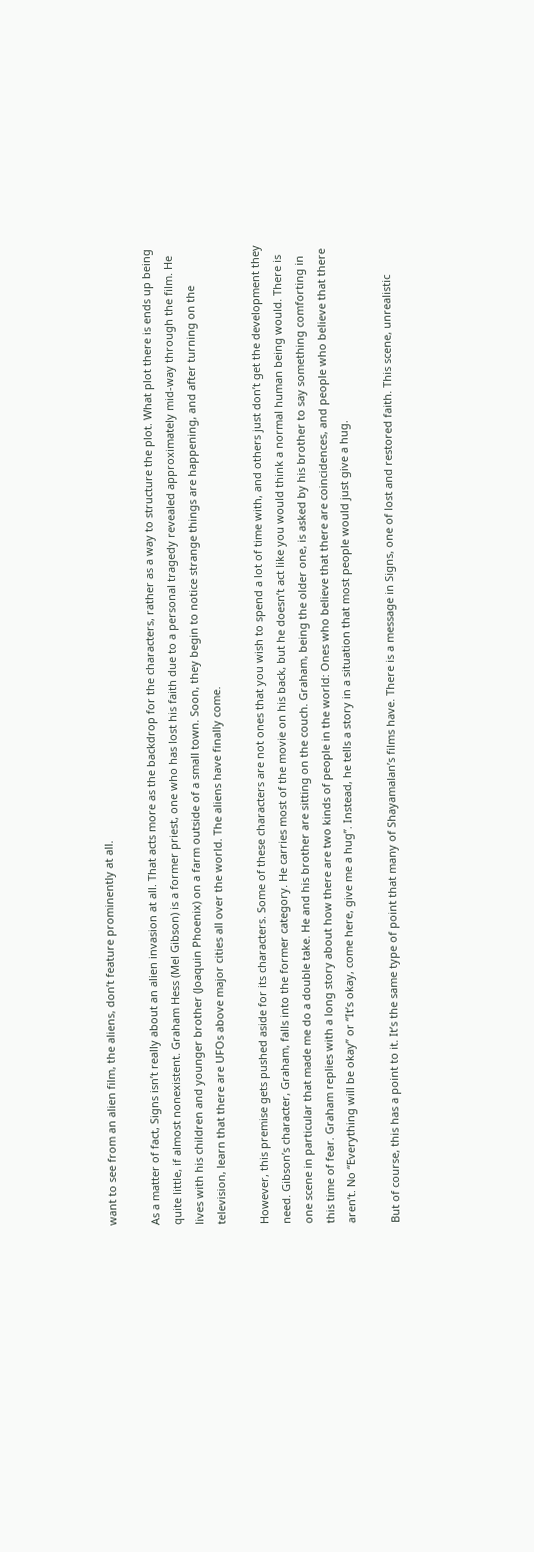want to see from an alien film, the aliens, don’t feature prominently at all.

As a matter of fact, Signs isn’t really about an alien invasion at all. That acts more as the backdrop for the characters, rather as a way to structure the plot. What plot there is ends up being quite little, if almost nonexistent. Graham Hess (Mel Gibson) is a former priest, one who has lost his faith due to a personal tragedy revealed approximately mid-way through the film. He lives with his children and younger brother (Joaquin Phoenix) on a farm outside of a small town. Soon, they begin to notice strange things are happening, and after turning on the television, learn that there are UFOs above major cities all over the world. The aliens have finally come.

However, this premise gets pushed aside for its characters. Some of these characters are not ones that you wish to spend a lot of time with, and others just don’t get the development they need. Gibson’s character, Graham, falls into the former category. He carries most of the movie on his back, but he doesn’t act like you would think a normal human being would. There is one scene in particular that made me do a double take. He and his brother are sitting on the couch. Graham, being the older one, is asked by his brother to say something comforting in this time of fear. Graham replies with a long story about how there are two kinds of people in the world: Ones who believe that there are coincidences, and people who believe that there aren’t. No “Everything will be okay” or “It’s okay, come here, give me a hug”. Instead, he tells a story in a situation that most people would just give a hug.

But of course, this has a point to it. It’s the same type of point that many of Shayamalan’s films have. There is a message in Signs, one of lost and restored faith. This scene, unrealistic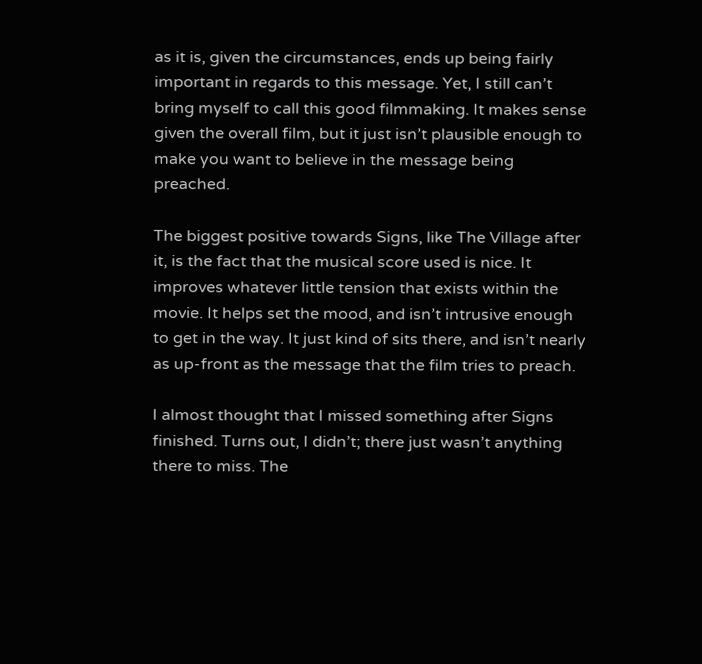as it is, given the circumstances, ends up being fairly important in regards to this message. Yet, I still can’t bring myself to call this good filmmaking. It makes sense given the overall film, but it just isn’t plausible enough to make you want to believe in the message being preached.

The biggest positive towards Signs, like The Village after it, is the fact that the musical score used is nice. It improves whatever little tension that exists within the movie. It helps set the mood, and isn’t intrusive enough to get in the way. It just kind of sits there, and isn’t nearly as up-front as the message that the film tries to preach.

I almost thought that I missed something after Signs finished. Turns out, I didn’t; there just wasn’t anything there to miss. The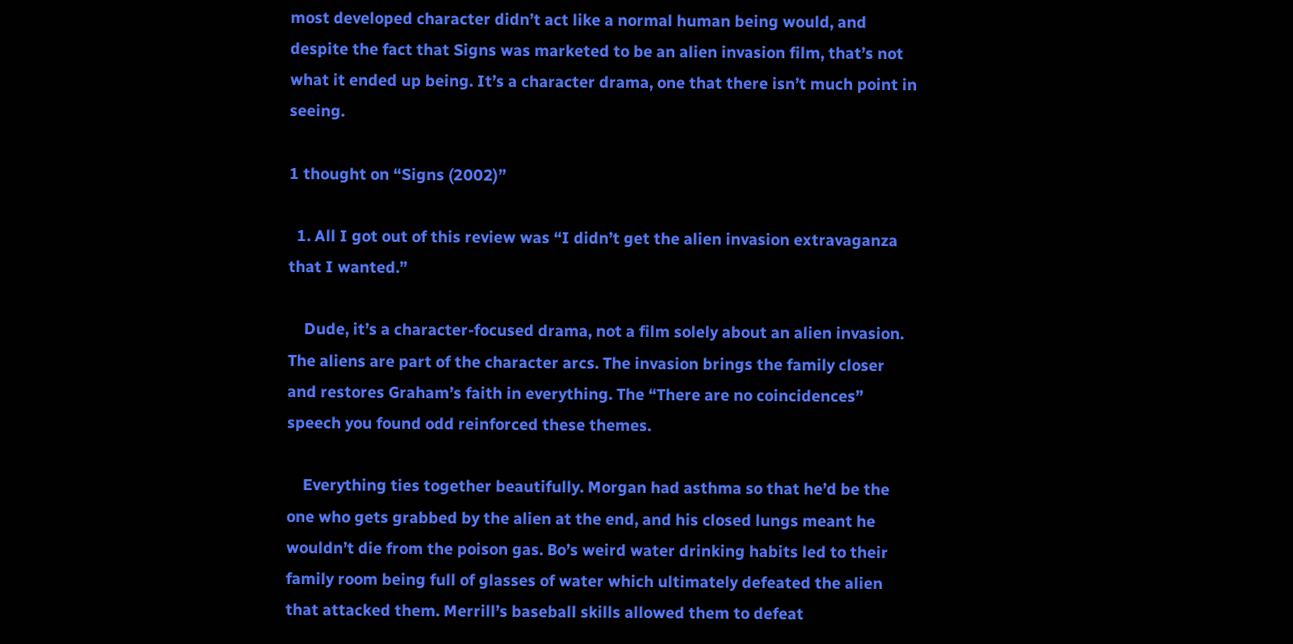most developed character didn’t act like a normal human being would, and despite the fact that Signs was marketed to be an alien invasion film, that’s not what it ended up being. It’s a character drama, one that there isn’t much point in seeing.

1 thought on “Signs (2002)”

  1. All I got out of this review was “I didn’t get the alien invasion extravaganza that I wanted.”

    Dude, it’s a character-focused drama, not a film solely about an alien invasion. The aliens are part of the character arcs. The invasion brings the family closer and restores Graham’s faith in everything. The “There are no coincidences” speech you found odd reinforced these themes.

    Everything ties together beautifully. Morgan had asthma so that he’d be the one who gets grabbed by the alien at the end, and his closed lungs meant he wouldn’t die from the poison gas. Bo’s weird water drinking habits led to their family room being full of glasses of water which ultimately defeated the alien that attacked them. Merrill’s baseball skills allowed them to defeat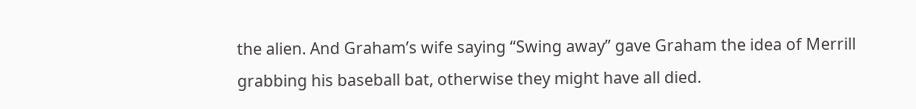the alien. And Graham’s wife saying “Swing away” gave Graham the idea of Merrill grabbing his baseball bat, otherwise they might have all died.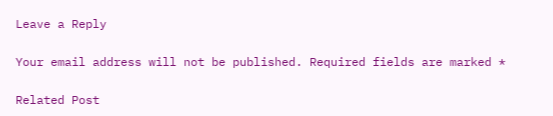Leave a Reply

Your email address will not be published. Required fields are marked *

Related Post